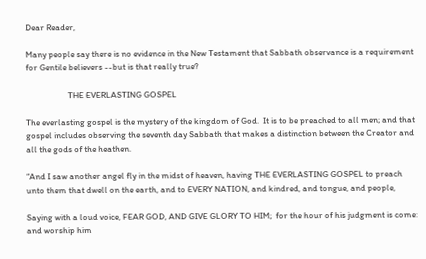Dear Reader,

Many people say there is no evidence in the New Testament that Sabbath observance is a requirement for Gentile believers --but is that really true?

                     THE EVERLASTING GOSPEL

The everlasting gospel is the mystery of the kingdom of God.  It is to be preached to all men; and that gospel includes observing the seventh day Sabbath that makes a distinction between the Creator and all the gods of the heathen.

“And I saw another angel fly in the midst of heaven, having THE EVERLASTING GOSPEL to preach unto them that dwell on the earth, and to EVERY NATION, and kindred, and tongue, and people,

Saying with a loud voice, FEAR GOD, AND GIVE GLORY TO HIM;  for the hour of his judgment is come: and worship him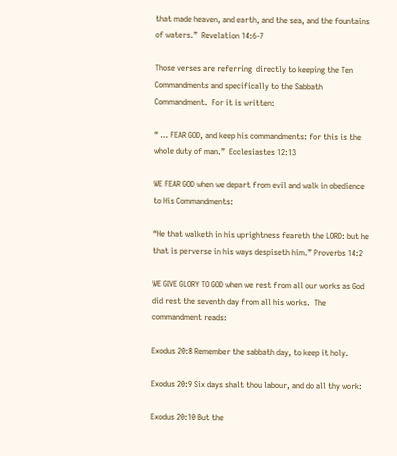that made heaven, and earth, and the sea, and the fountains of waters.”  Revelation 14:6-7

Those verses are referring  directly to keeping the Ten Commandments and specifically to the Sabbath Commandment.  For it is written:

“ … FEAR GOD, and keep his commandments: for this is the whole duty of man.”  Ecclesiastes 12:13

WE FEAR GOD when we depart from evil and walk in obedience to His Commandments:

“He that walketh in his uprightness feareth the LORD: but he that is perverse in his ways despiseth him.” Proverbs 14:2

WE GIVE GLORY TO GOD when we rest from all our works as God did rest the seventh day from all his works.  The commandment reads:

Exodus 20:8 Remember the sabbath day, to keep it holy.

Exodus 20:9 Six days shalt thou labour, and do all thy work:

Exodus 20:10 But the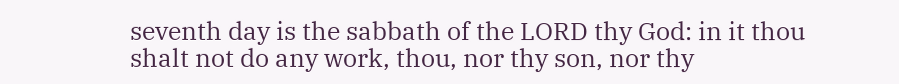seventh day is the sabbath of the LORD thy God: in it thou shalt not do any work, thou, nor thy son, nor thy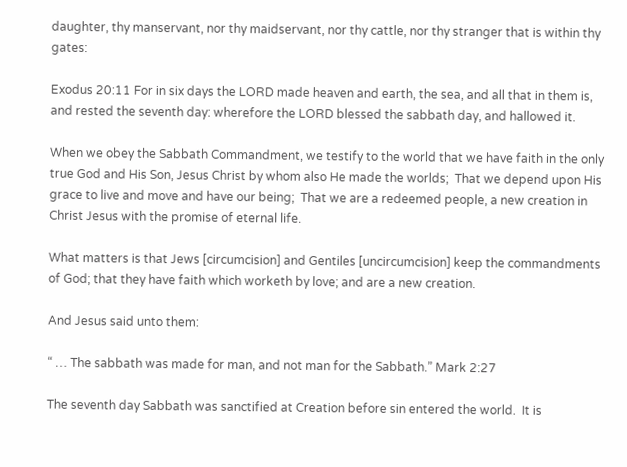daughter, thy manservant, nor thy maidservant, nor thy cattle, nor thy stranger that is within thy gates:

Exodus 20:11 For in six days the LORD made heaven and earth, the sea, and all that in them is, and rested the seventh day: wherefore the LORD blessed the sabbath day, and hallowed it.

When we obey the Sabbath Commandment, we testify to the world that we have faith in the only true God and His Son, Jesus Christ by whom also He made the worlds;  That we depend upon His grace to live and move and have our being;  That we are a redeemed people, a new creation in Christ Jesus with the promise of eternal life.

What matters is that Jews [circumcision] and Gentiles [uncircumcision] keep the commandments of God; that they have faith which worketh by love; and are a new creation.

And Jesus said unto them:

“ … The sabbath was made for man, and not man for the Sabbath.” Mark 2:27

The seventh day Sabbath was sanctified at Creation before sin entered the world.  It is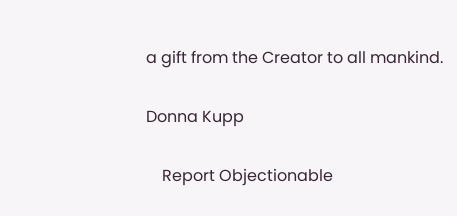a gift from the Creator to all mankind.

Donna Kupp

    Report Objectionable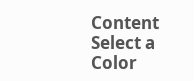Content
Select a Color